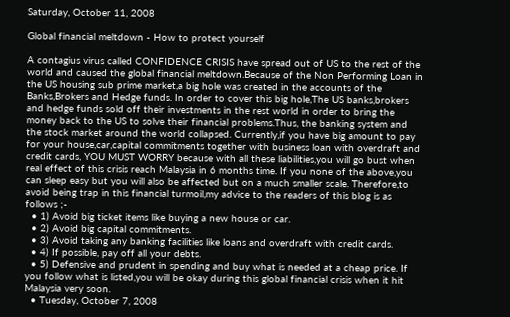Saturday, October 11, 2008

Global financial meltdown - How to protect yourself

A contagius virus called CONFIDENCE CRISIS have spread out of US to the rest of the world and caused the global financial meltdown.Because of the Non Performing Loan in the US housing sub prime market,a big hole was created in the accounts of the Banks,Brokers and Hedge funds. In order to cover this big hole,The US banks,brokers and hedge funds sold off their investments in the rest world in order to bring the money back to the US to solve their financial problems.Thus, the banking system and the stock market around the world collapsed. Currently,if you have big amount to pay for your house,car,capital commitments together with business loan with overdraft and credit cards, YOU MUST WORRY because with all these liabilities,you will go bust when real effect of this crisis reach Malaysia in 6 months time. If you none of the above,you can sleep easy but you will also be affected but on a much smaller scale. Therefore,to avoid being trap in this financial turmoil,my advice to the readers of this blog is as follows ;-
  • 1) Avoid big ticket items like buying a new house or car.
  • 2) Avoid big capital commitments.
  • 3) Avoid taking any banking facilities like loans and overdraft with credit cards.
  • 4) If possible, pay off all your debts.
  • 5) Defensive and prudent in spending and buy what is needed at a cheap price. If you follow what is listed,you will be okay during this global financial crisis when it hit Malaysia very soon.
  • Tuesday, October 7, 2008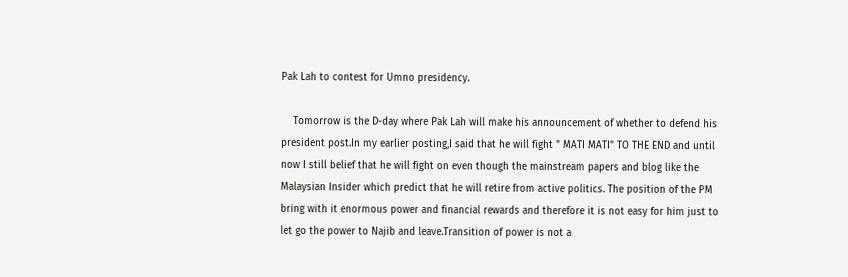Pak Lah to contest for Umno presidency.

    Tomorrow is the D-day where Pak Lah will make his announcement of whether to defend his president post.In my earlier posting,I said that he will fight " MATI MATI" TO THE END and until now I still belief that he will fight on even though the mainstream papers and blog like the Malaysian Insider which predict that he will retire from active politics. The position of the PM bring with it enormous power and financial rewards and therefore it is not easy for him just to let go the power to Najib and leave.Transition of power is not a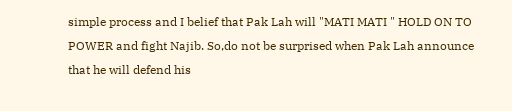simple process and I belief that Pak Lah will "MATI MATI " HOLD ON TO POWER and fight Najib. So,do not be surprised when Pak Lah announce that he will defend his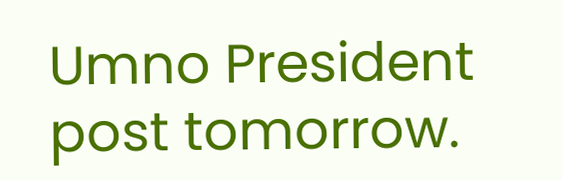Umno President post tomorrow.